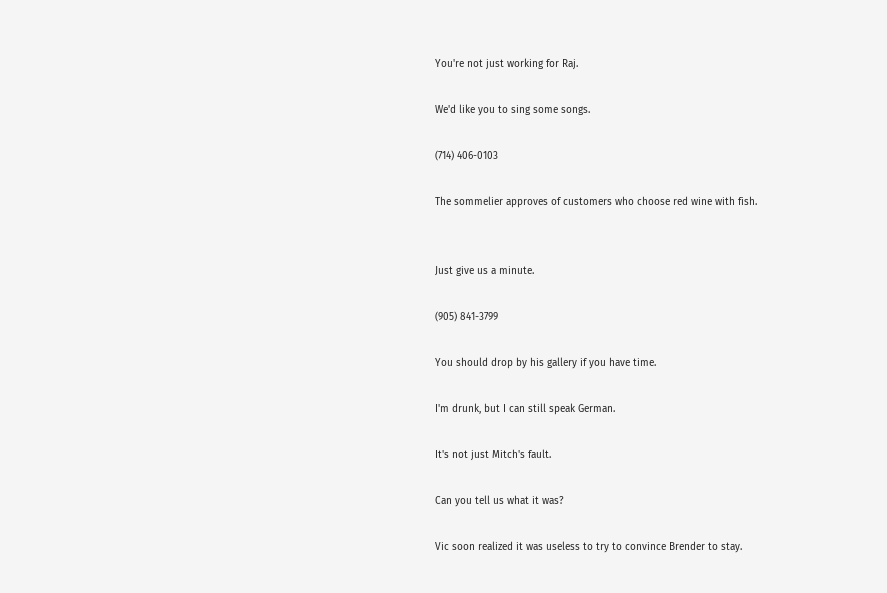You're not just working for Raj.

We'd like you to sing some songs.

(714) 406-0103

The sommelier approves of customers who choose red wine with fish.


Just give us a minute.

(905) 841-3799

You should drop by his gallery if you have time.

I'm drunk, but I can still speak German.

It's not just Mitch's fault.

Can you tell us what it was?

Vic soon realized it was useless to try to convince Brender to stay.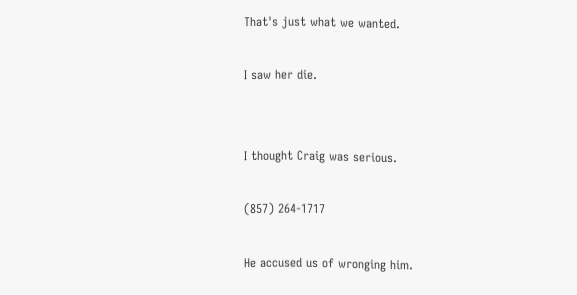That's just what we wanted.

I saw her die.


I thought Craig was serious.

(857) 264-1717

He accused us of wronging him.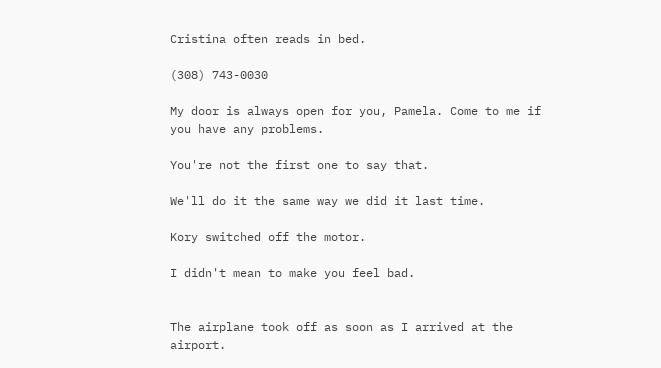Cristina often reads in bed.

(308) 743-0030

My door is always open for you, Pamela. Come to me if you have any problems.

You're not the first one to say that.

We'll do it the same way we did it last time.

Kory switched off the motor.

I didn't mean to make you feel bad.


The airplane took off as soon as I arrived at the airport.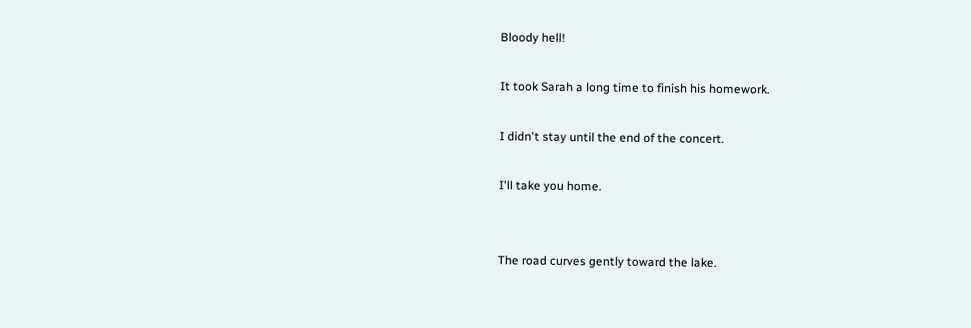Bloody hell!

It took Sarah a long time to finish his homework.

I didn't stay until the end of the concert.

I'll take you home.


The road curves gently toward the lake.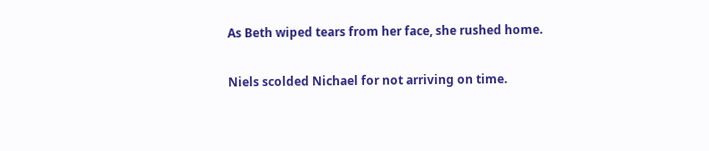As Beth wiped tears from her face, she rushed home.

Niels scolded Nichael for not arriving on time.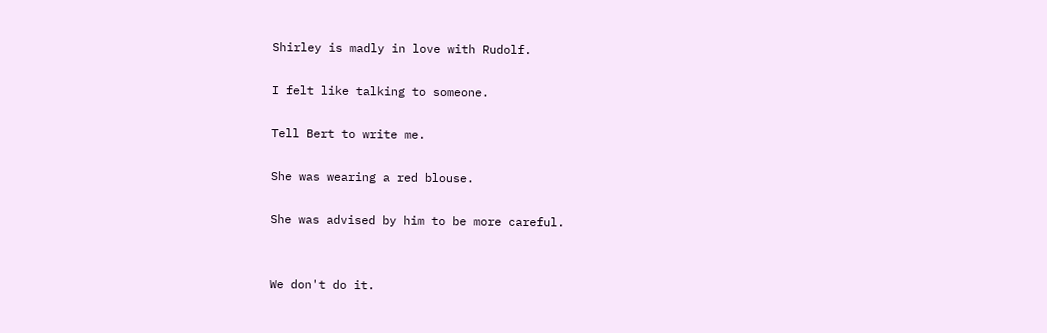Shirley is madly in love with Rudolf.

I felt like talking to someone.

Tell Bert to write me.

She was wearing a red blouse.

She was advised by him to be more careful.


We don't do it.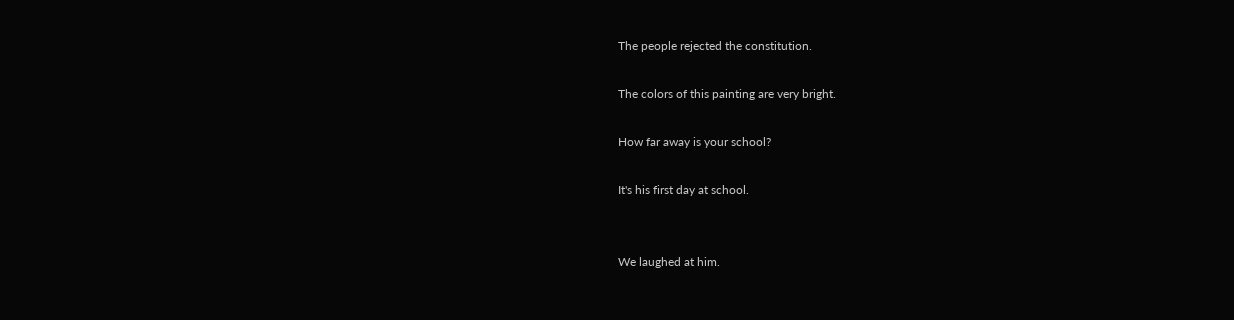The people rejected the constitution.

The colors of this painting are very bright.

How far away is your school?

It's his first day at school.


We laughed at him.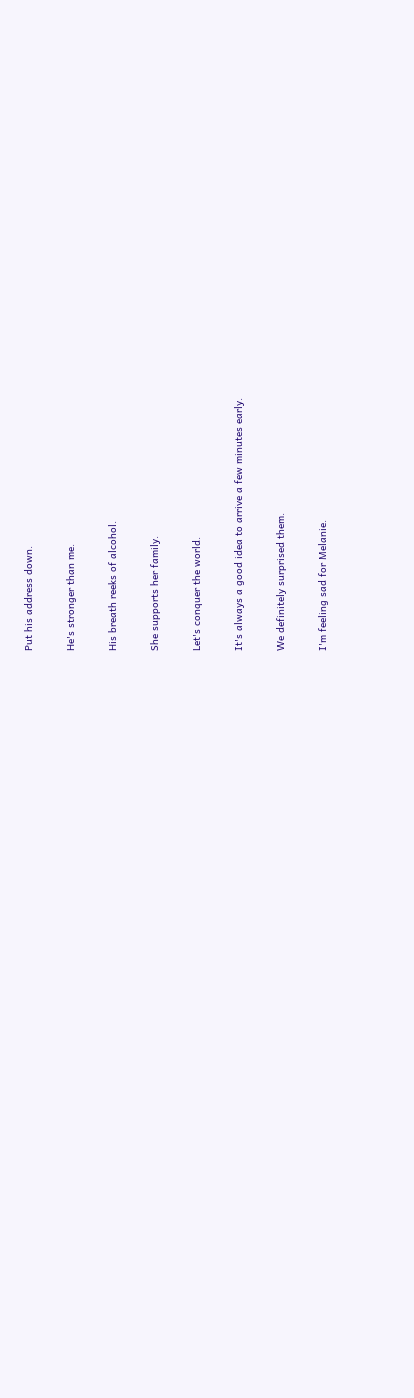Put his address down.

He's stronger than me.

His breath reeks of alcohol.

She supports her family.

Let's conquer the world.

It's always a good idea to arrive a few minutes early.

We definitely surprised them.

I'm feeling sad for Melanie.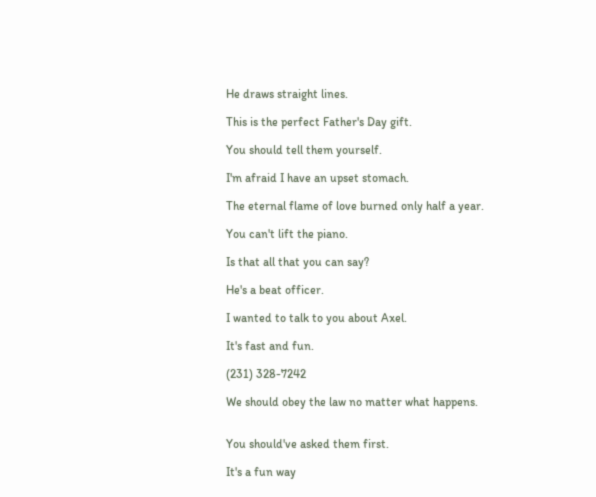He draws straight lines.

This is the perfect Father's Day gift.

You should tell them yourself.

I'm afraid I have an upset stomach.

The eternal flame of love burned only half a year.

You can't lift the piano.

Is that all that you can say?

He's a beat officer.

I wanted to talk to you about Axel.

It's fast and fun.

(231) 328-7242

We should obey the law no matter what happens.


You should've asked them first.

It's a fun way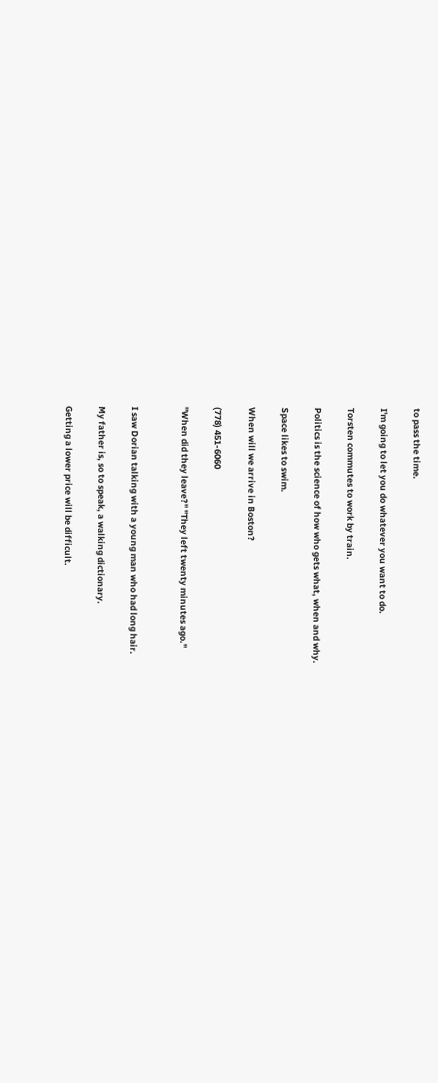to pass the time.

I'm going to let you do whatever you want to do.

Torsten commutes to work by train.

Politics is the science of how who gets what, when and why.

Space likes to swim.

When will we arrive in Boston?

(778) 451-6060

"When did they leave?" "They left twenty minutes ago."


I saw Dorian talking with a young man who had long hair.

My father is, so to speak, a walking dictionary.

Getting a lower price will be difficult.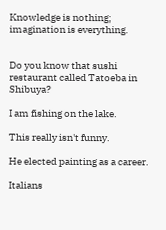Knowledge is nothing; imagination is everything.


Do you know that sushi restaurant called Tatoeba in Shibuya?

I am fishing on the lake.

This really isn't funny.

He elected painting as a career.

Italians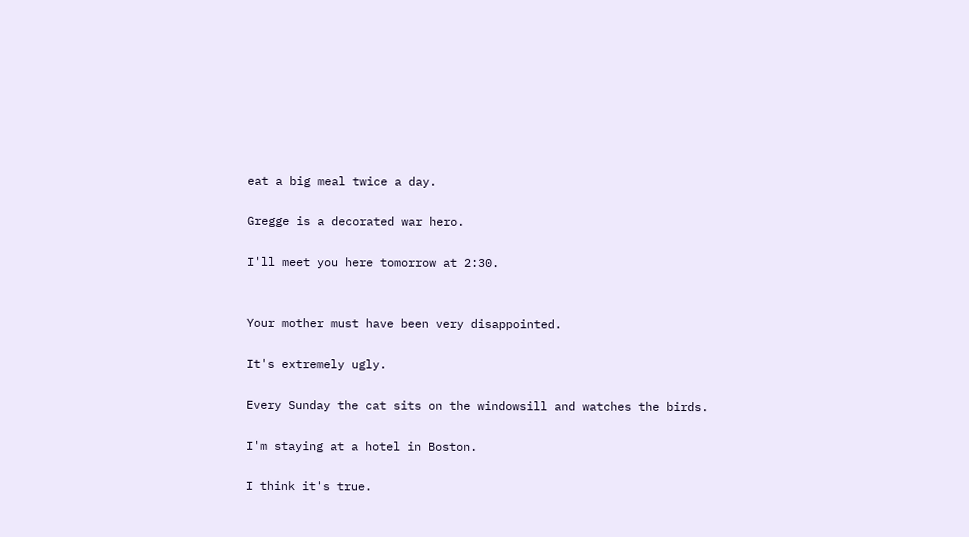eat a big meal twice a day.

Gregge is a decorated war hero.

I'll meet you here tomorrow at 2:30.


Your mother must have been very disappointed.

It's extremely ugly.

Every Sunday the cat sits on the windowsill and watches the birds.

I'm staying at a hotel in Boston.

I think it's true.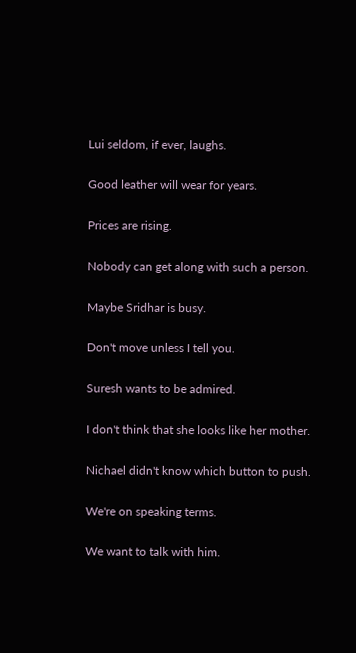Lui seldom, if ever, laughs.

Good leather will wear for years.

Prices are rising.

Nobody can get along with such a person.

Maybe Sridhar is busy.

Don't move unless I tell you.

Suresh wants to be admired.

I don't think that she looks like her mother.

Nichael didn't know which button to push.

We're on speaking terms.

We want to talk with him.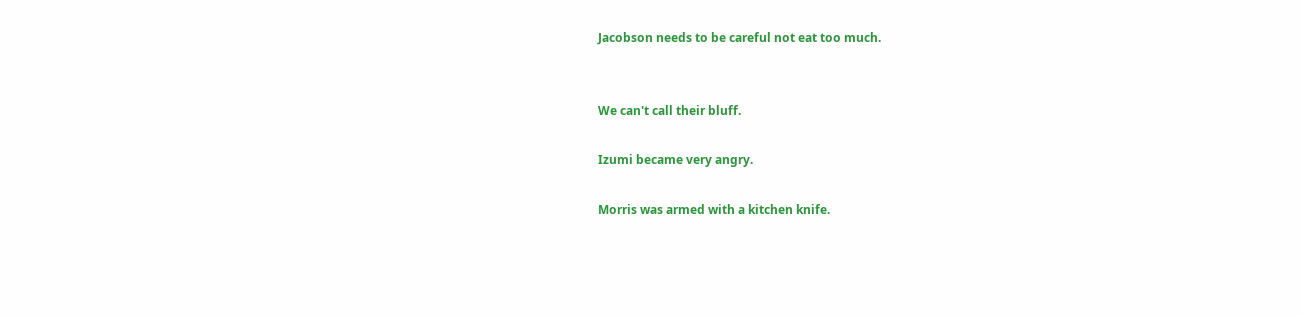Jacobson needs to be careful not eat too much.


We can't call their bluff.

Izumi became very angry.

Morris was armed with a kitchen knife.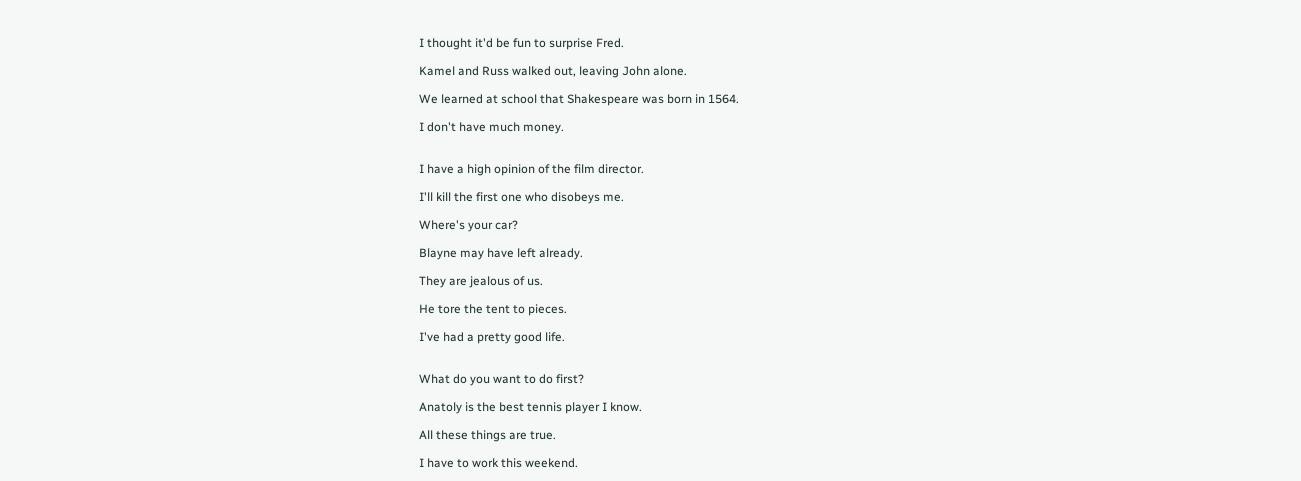I thought it'd be fun to surprise Fred.

Kamel and Russ walked out, leaving John alone.

We learned at school that Shakespeare was born in 1564.

I don't have much money.


I have a high opinion of the film director.

I'll kill the first one who disobeys me.

Where's your car?

Blayne may have left already.

They are jealous of us.

He tore the tent to pieces.

I've had a pretty good life.


What do you want to do first?

Anatoly is the best tennis player I know.

All these things are true.

I have to work this weekend.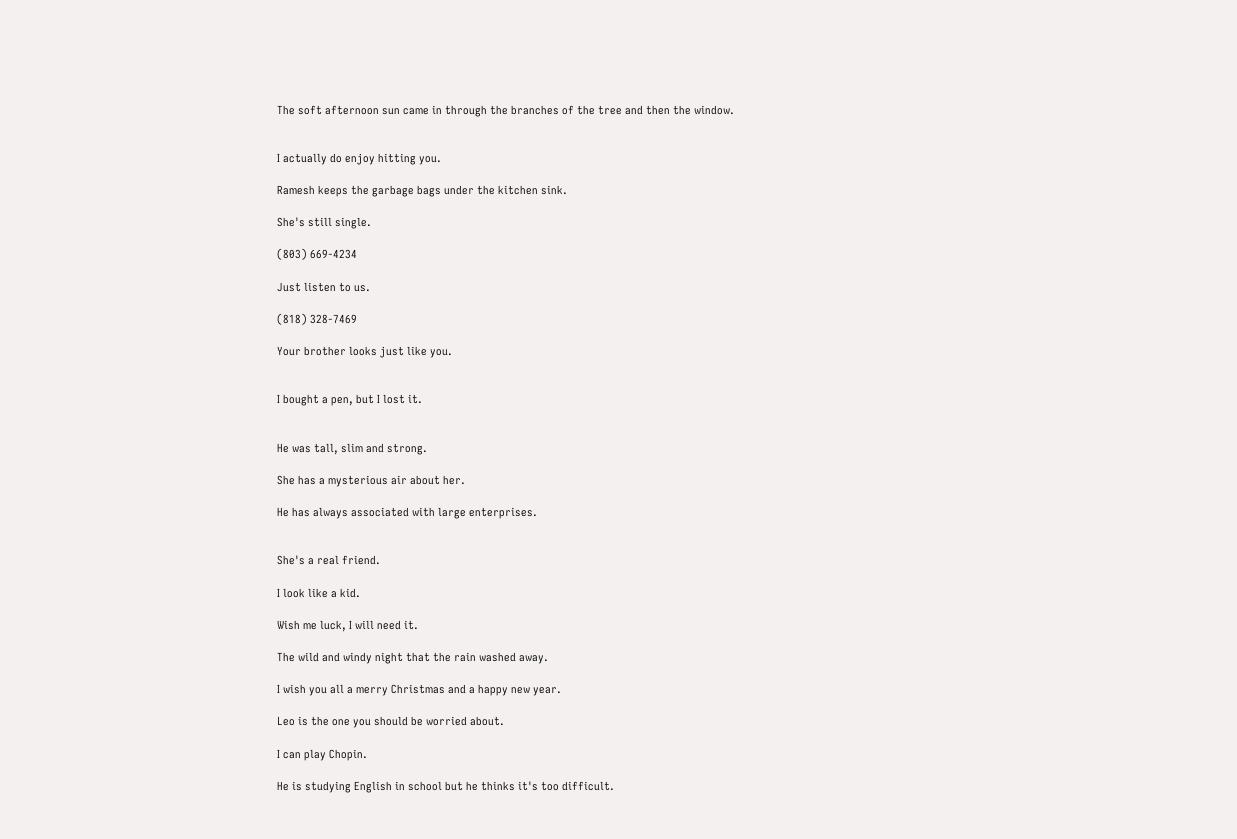The soft afternoon sun came in through the branches of the tree and then the window.


I actually do enjoy hitting you.

Ramesh keeps the garbage bags under the kitchen sink.

She's still single.

(803) 669-4234

Just listen to us.

(818) 328-7469

Your brother looks just like you.


I bought a pen, but I lost it.


He was tall, slim and strong.

She has a mysterious air about her.

He has always associated with large enterprises.


She's a real friend.

I look like a kid.

Wish me luck, I will need it.

The wild and windy night that the rain washed away.

I wish you all a merry Christmas and a happy new year.

Leo is the one you should be worried about.

I can play Chopin.

He is studying English in school but he thinks it's too difficult.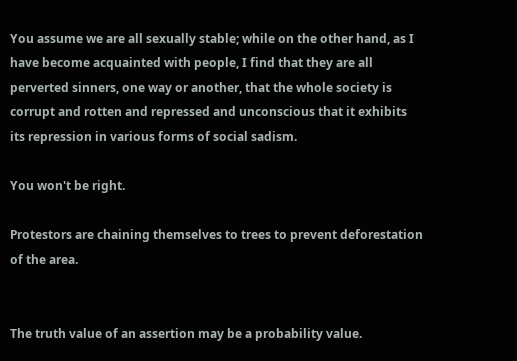You assume we are all sexually stable; while on the other hand, as I have become acquainted with people, I find that they are all perverted sinners, one way or another, that the whole society is corrupt and rotten and repressed and unconscious that it exhibits its repression in various forms of social sadism.

You won't be right.

Protestors are chaining themselves to trees to prevent deforestation of the area.


The truth value of an assertion may be a probability value.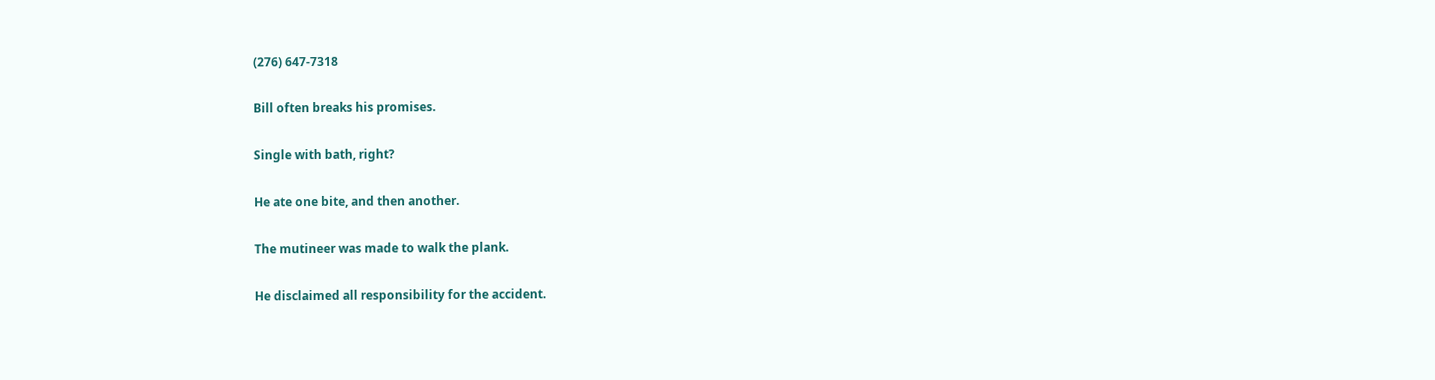(276) 647-7318

Bill often breaks his promises.

Single with bath, right?

He ate one bite, and then another.

The mutineer was made to walk the plank.

He disclaimed all responsibility for the accident.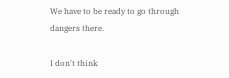We have to be ready to go through dangers there.

I don't think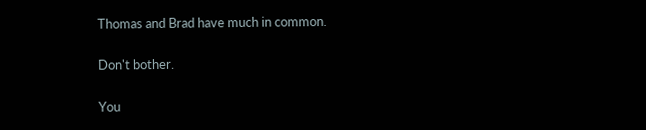Thomas and Brad have much in common.

Don't bother.

You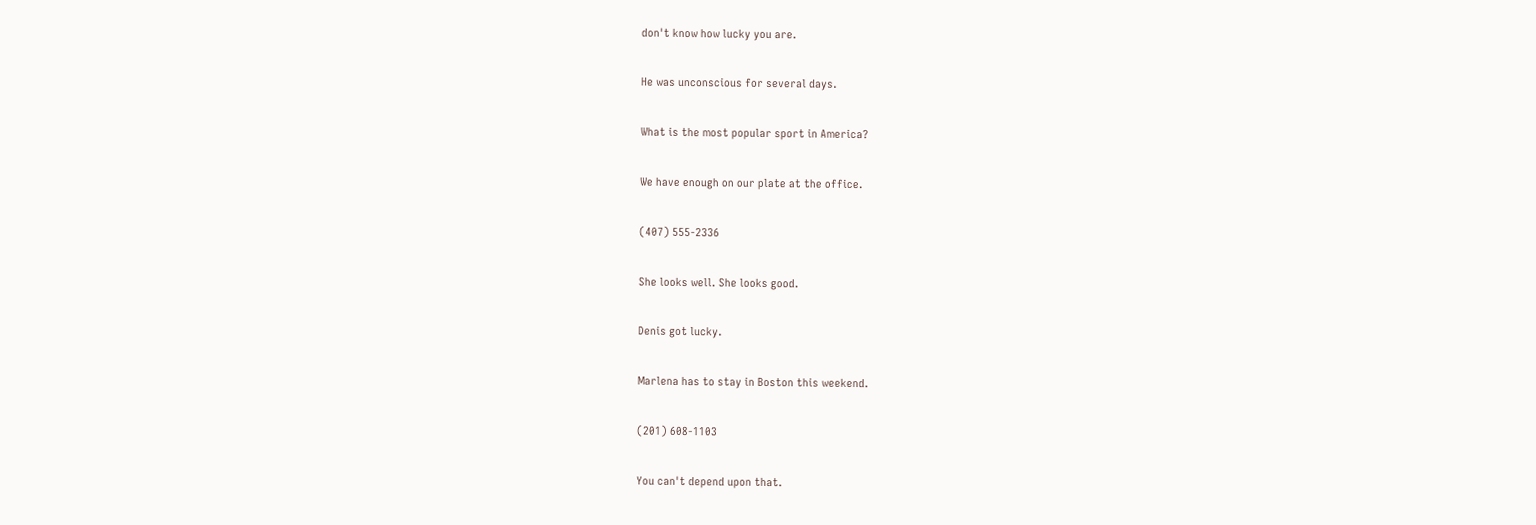don't know how lucky you are.

He was unconscious for several days.

What is the most popular sport in America?

We have enough on our plate at the office.

(407) 555-2336

She looks well. She looks good.

Denis got lucky.

Marlena has to stay in Boston this weekend.

(201) 608-1103

You can't depend upon that.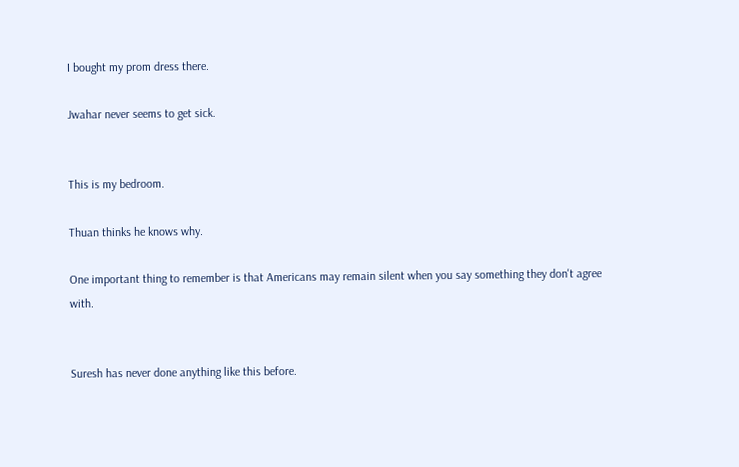I bought my prom dress there.

Jwahar never seems to get sick.


This is my bedroom.

Thuan thinks he knows why.

One important thing to remember is that Americans may remain silent when you say something they don't agree with.


Suresh has never done anything like this before.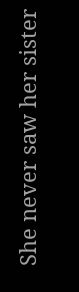She never saw her sister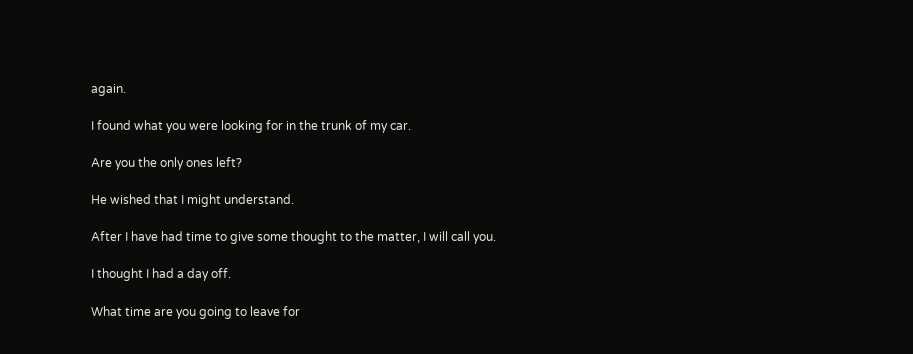again.

I found what you were looking for in the trunk of my car.

Are you the only ones left?

He wished that I might understand.

After I have had time to give some thought to the matter, I will call you.

I thought I had a day off.

What time are you going to leave for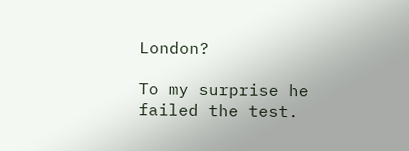London?

To my surprise he failed the test.